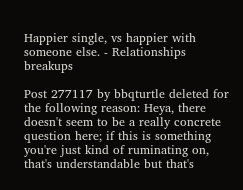Happier single, vs happier with someone else. - Relationships breakups

Post 277117 by bbqturtle deleted for the following reason: Heya, there doesn't seem to be a really concrete question here; if this is something you're just kind of ruminating on, that's understandable but that's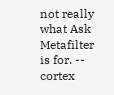not really what Ask Metafilter is for. -- cortex